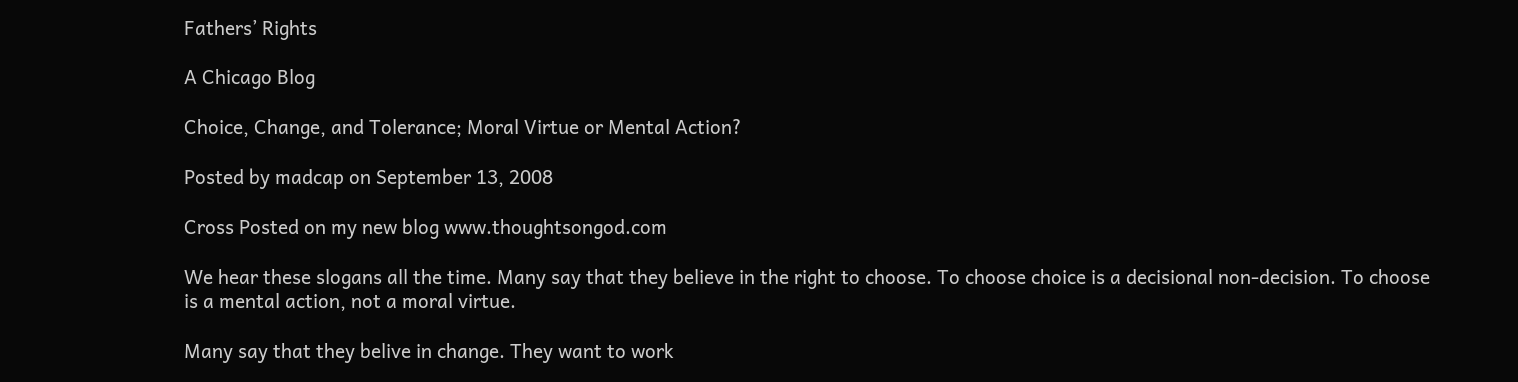Fathers’ Rights

A Chicago Blog

Choice, Change, and Tolerance; Moral Virtue or Mental Action?

Posted by madcap on September 13, 2008

Cross Posted on my new blog www.thoughtsongod.com

We hear these slogans all the time. Many say that they believe in the right to choose. To choose choice is a decisional non-decision. To choose is a mental action, not a moral virtue.

Many say that they belive in change. They want to work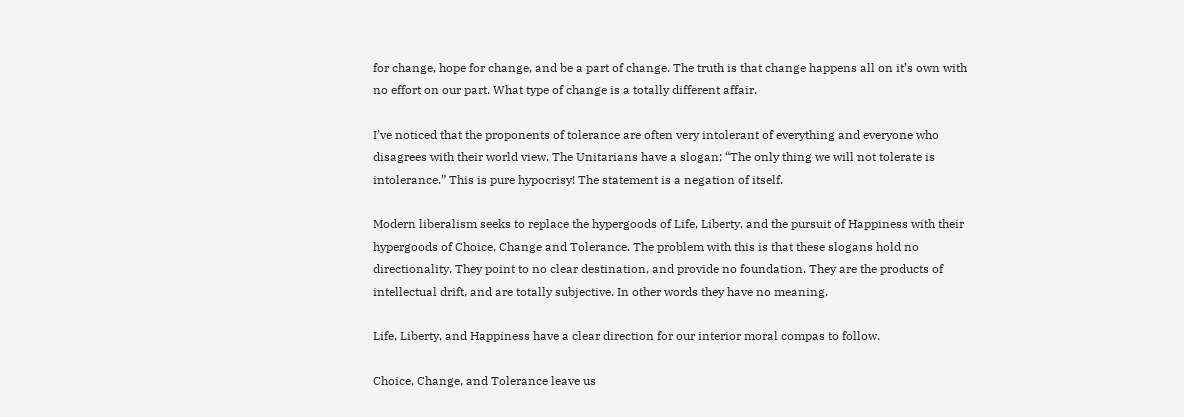for change, hope for change, and be a part of change. The truth is that change happens all on it’s own with no effort on our part. What type of change is a totally different affair.

I’ve noticed that the proponents of tolerance are often very intolerant of everything and everyone who disagrees with their world view. The Unitarians have a slogan; “The only thing we will not tolerate is intolerance.” This is pure hypocrisy! The statement is a negation of itself.

Modern liberalism seeks to replace the hypergoods of Life, Liberty, and the pursuit of Happiness with their hypergoods of Choice, Change and Tolerance. The problem with this is that these slogans hold no directionality. They point to no clear destination, and provide no foundation. They are the products of intellectual drift, and are totally subjective. In other words they have no meaning.

Life, Liberty, and Happiness have a clear direction for our interior moral compas to follow.

Choice, Change, and Tolerance leave us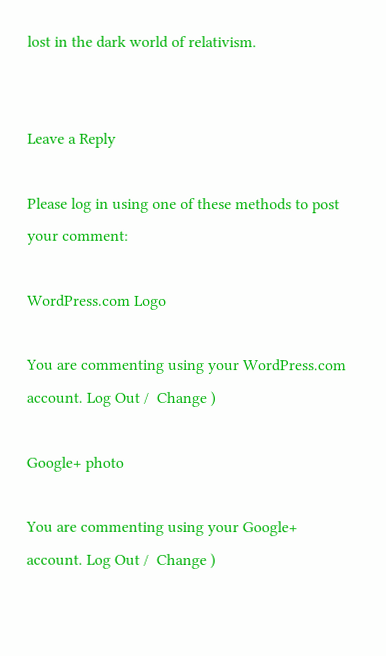lost in the dark world of relativism.


Leave a Reply

Please log in using one of these methods to post your comment:

WordPress.com Logo

You are commenting using your WordPress.com account. Log Out /  Change )

Google+ photo

You are commenting using your Google+ account. Log Out /  Change )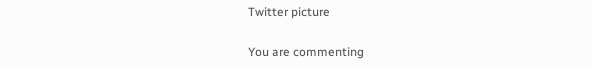Twitter picture

You are commenting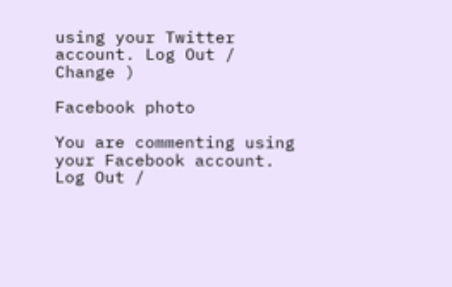using your Twitter account. Log Out /  Change )

Facebook photo

You are commenting using your Facebook account. Log Out /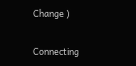Change )


Connecting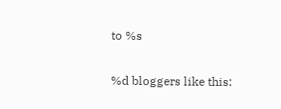to %s

%d bloggers like this: